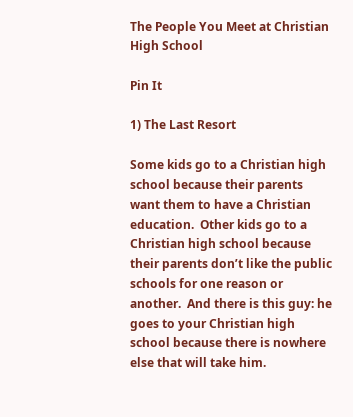The People You Meet at Christian High School

Pin It

1) The Last Resort

Some kids go to a Christian high school because their parents want them to have a Christian education.  Other kids go to a Christian high school because their parents don’t like the public schools for one reason or another.  And there is this guy: he goes to your Christian high school because there is nowhere else that will take him.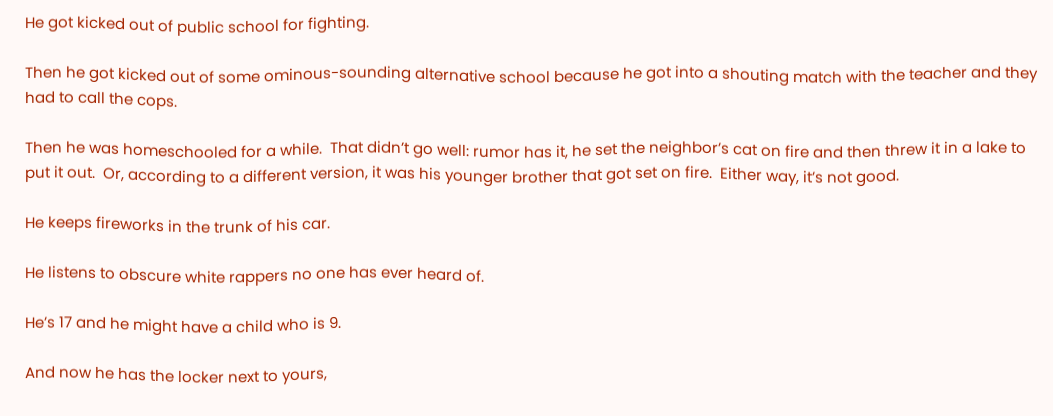He got kicked out of public school for fighting.

Then he got kicked out of some ominous-sounding alternative school because he got into a shouting match with the teacher and they had to call the cops.

Then he was homeschooled for a while.  That didn’t go well: rumor has it, he set the neighbor’s cat on fire and then threw it in a lake to put it out.  Or, according to a different version, it was his younger brother that got set on fire.  Either way, it’s not good.

He keeps fireworks in the trunk of his car.

He listens to obscure white rappers no one has ever heard of.

He’s 17 and he might have a child who is 9.

And now he has the locker next to yours,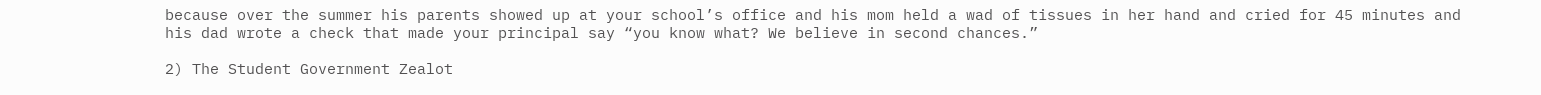because over the summer his parents showed up at your school’s office and his mom held a wad of tissues in her hand and cried for 45 minutes and his dad wrote a check that made your principal say “you know what? We believe in second chances.”

2) The Student Government Zealot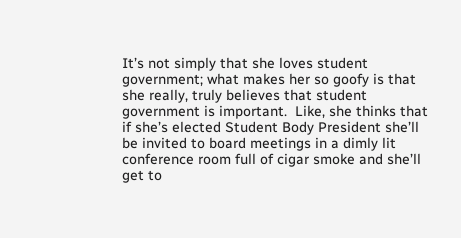It’s not simply that she loves student government; what makes her so goofy is that she really, truly believes that student government is important.  Like, she thinks that if she’s elected Student Body President she’ll be invited to board meetings in a dimly lit conference room full of cigar smoke and she’ll get to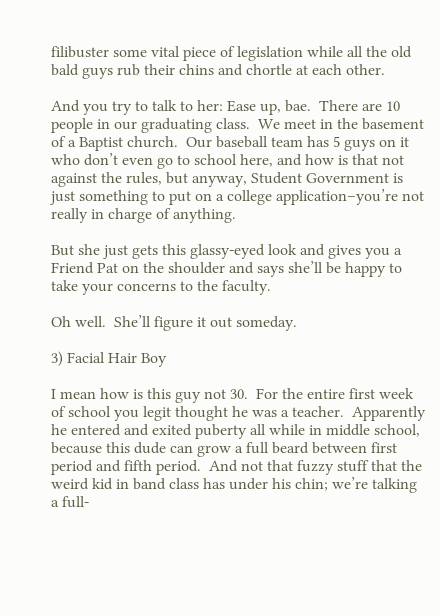filibuster some vital piece of legislation while all the old bald guys rub their chins and chortle at each other.

And you try to talk to her: Ease up, bae.  There are 10 people in our graduating class.  We meet in the basement of a Baptist church.  Our baseball team has 5 guys on it who don’t even go to school here, and how is that not against the rules, but anyway, Student Government is just something to put on a college application–you’re not really in charge of anything.

But she just gets this glassy-eyed look and gives you a Friend Pat on the shoulder and says she’ll be happy to take your concerns to the faculty.

Oh well.  She’ll figure it out someday.

3) Facial Hair Boy

I mean how is this guy not 30.  For the entire first week of school you legit thought he was a teacher.  Apparently he entered and exited puberty all while in middle school, because this dude can grow a full beard between first period and fifth period.  And not that fuzzy stuff that the weird kid in band class has under his chin; we’re talking a full-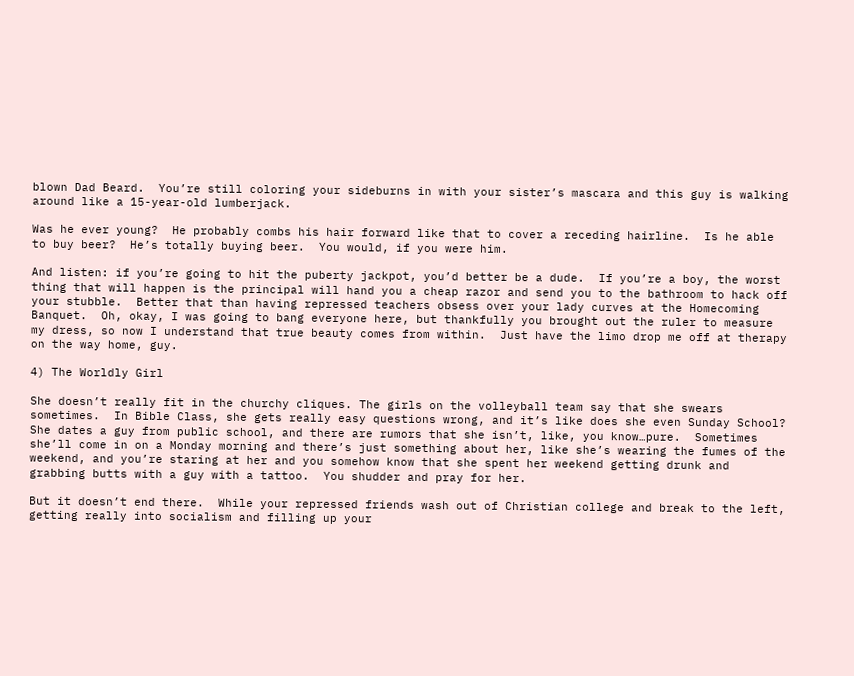blown Dad Beard.  You’re still coloring your sideburns in with your sister’s mascara and this guy is walking around like a 15-year-old lumberjack.

Was he ever young?  He probably combs his hair forward like that to cover a receding hairline.  Is he able to buy beer?  He’s totally buying beer.  You would, if you were him.

And listen: if you’re going to hit the puberty jackpot, you’d better be a dude.  If you’re a boy, the worst thing that will happen is the principal will hand you a cheap razor and send you to the bathroom to hack off your stubble.  Better that than having repressed teachers obsess over your lady curves at the Homecoming Banquet.  Oh, okay, I was going to bang everyone here, but thankfully you brought out the ruler to measure my dress, so now I understand that true beauty comes from within.  Just have the limo drop me off at therapy on the way home, guy.

4) The Worldly Girl

She doesn’t really fit in the churchy cliques. The girls on the volleyball team say that she swears sometimes.  In Bible Class, she gets really easy questions wrong, and it’s like does she even Sunday School?  She dates a guy from public school, and there are rumors that she isn’t, like, you know…pure.  Sometimes she’ll come in on a Monday morning and there’s just something about her, like she’s wearing the fumes of the weekend, and you’re staring at her and you somehow know that she spent her weekend getting drunk and grabbing butts with a guy with a tattoo.  You shudder and pray for her.

But it doesn’t end there.  While your repressed friends wash out of Christian college and break to the left, getting really into socialism and filling up your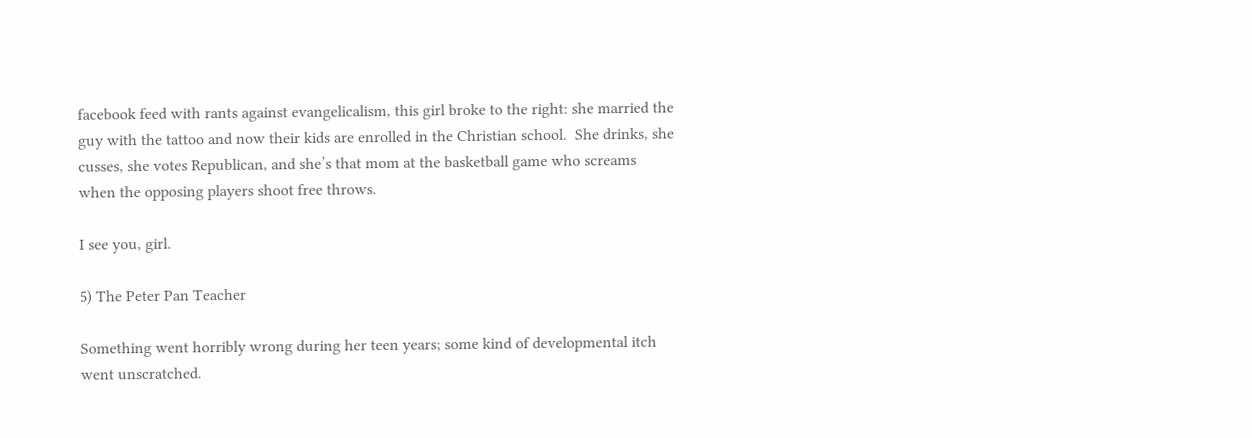facebook feed with rants against evangelicalism, this girl broke to the right: she married the guy with the tattoo and now their kids are enrolled in the Christian school.  She drinks, she cusses, she votes Republican, and she’s that mom at the basketball game who screams when the opposing players shoot free throws.

I see you, girl.

5) The Peter Pan Teacher

Something went horribly wrong during her teen years; some kind of developmental itch went unscratched.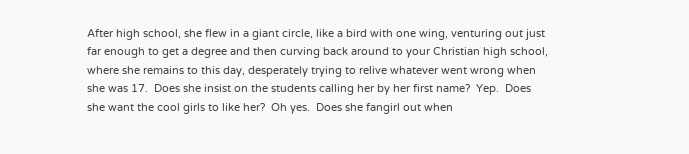After high school, she flew in a giant circle, like a bird with one wing, venturing out just far enough to get a degree and then curving back around to your Christian high school, where she remains to this day, desperately trying to relive whatever went wrong when she was 17.  Does she insist on the students calling her by her first name?  Yep.  Does she want the cool girls to like her?  Oh yes.  Does she fangirl out when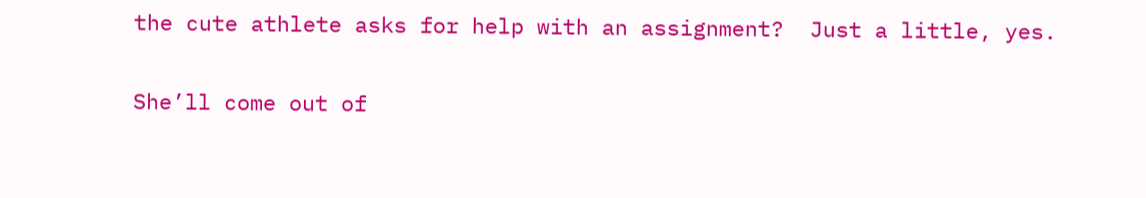the cute athlete asks for help with an assignment?  Just a little, yes.

She’ll come out of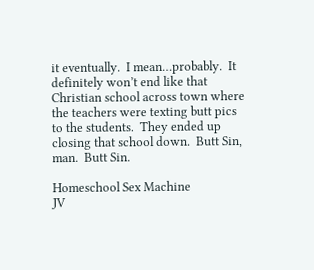it eventually.  I mean…probably.  It definitely won’t end like that Christian school across town where the teachers were texting butt pics to the students.  They ended up closing that school down.  Butt Sin, man.  Butt Sin.

Homeschool Sex Machine
JV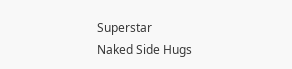Superstar
Naked Side Hugs